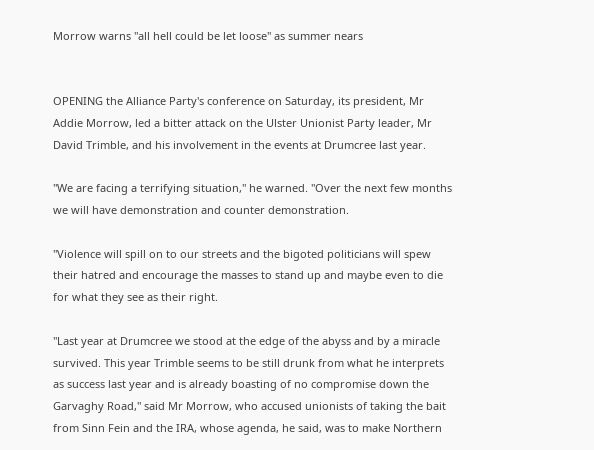Morrow warns "all hell could be let loose" as summer nears


OPENING the Alliance Party's conference on Saturday, its president, Mr Addie Morrow, led a bitter attack on the Ulster Unionist Party leader, Mr David Trimble, and his involvement in the events at Drumcree last year.

"We are facing a terrifying situation," he warned. "Over the next few months we will have demonstration and counter demonstration.

"Violence will spill on to our streets and the bigoted politicians will spew their hatred and encourage the masses to stand up and maybe even to die for what they see as their right.

"Last year at Drumcree we stood at the edge of the abyss and by a miracle survived. This year Trimble seems to be still drunk from what he interprets as success last year and is already boasting of no compromise down the Garvaghy Road," said Mr Morrow, who accused unionists of taking the bait from Sinn Fein and the IRA, whose agenda, he said, was to make Northern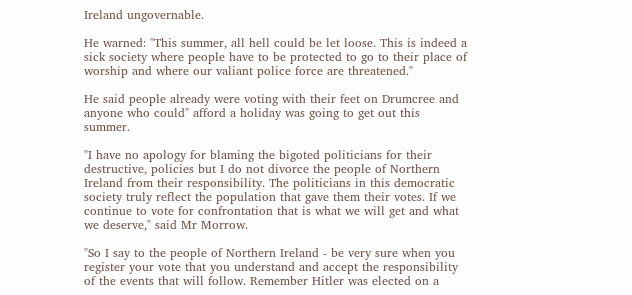Ireland ungovernable.

He warned: "This summer, all hell could be let loose. This is indeed a sick society where people have to be protected to go to their place of worship and where our valiant police force are threatened."

He said people already were voting with their feet on Drumcree and anyone who could" afford a holiday was going to get out this summer.

"I have no apology for blaming the bigoted politicians for their destructive, policies but I do not divorce the people of Northern Ireland from their responsibility. The politicians in this democratic society truly reflect the population that gave them their votes. If we continue to vote for confrontation that is what we will get and what we deserve," said Mr Morrow.

"So I say to the people of Northern Ireland - be very sure when you register your vote that you understand and accept the responsibility of the events that will follow. Remember Hitler was elected on a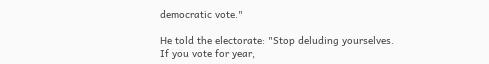democratic vote."

He told the electorate: "Stop deluding yourselves. If you vote for year,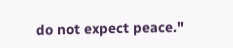do not expect peace."